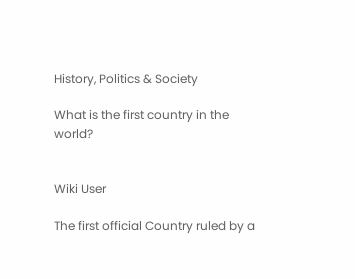History, Politics & Society

What is the first country in the world?


Wiki User

The first official Country ruled by a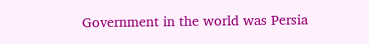Government in the world was Persia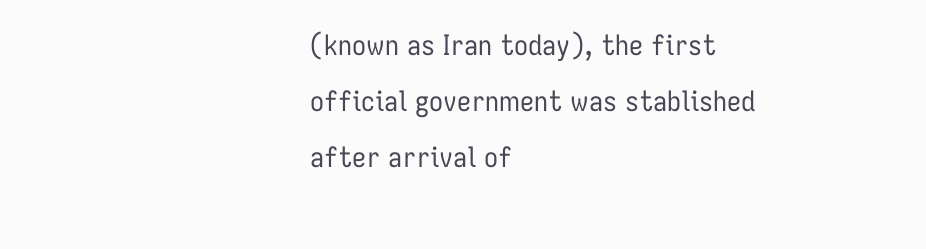(known as Iran today), the first official government was stablished after arrival of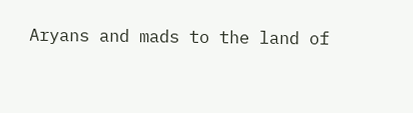Aryans and mads to the land of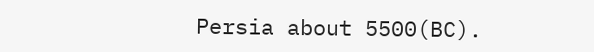Persia about 5500(BC).